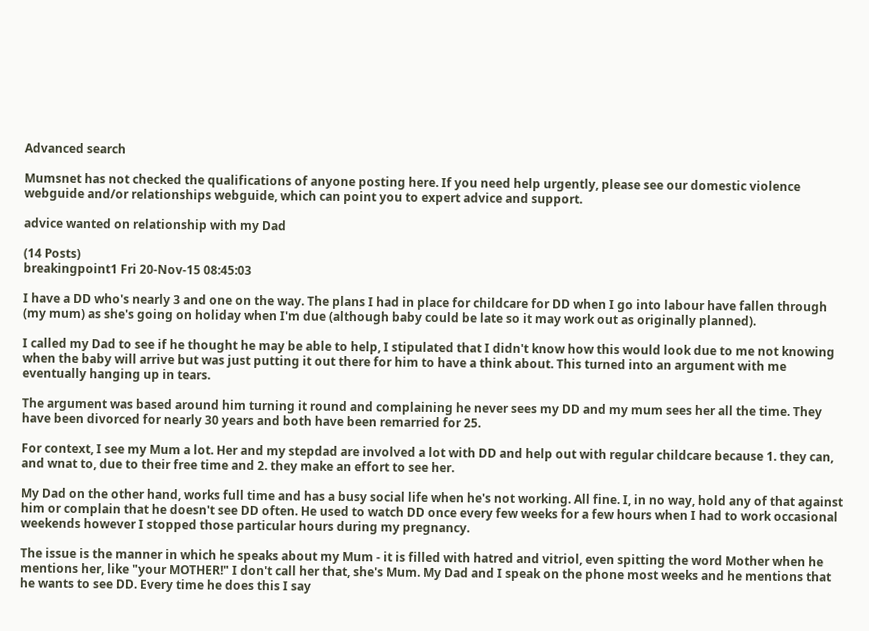Advanced search

Mumsnet has not checked the qualifications of anyone posting here. If you need help urgently, please see our domestic violence webguide and/or relationships webguide, which can point you to expert advice and support.

advice wanted on relationship with my Dad

(14 Posts)
breakingpoint1 Fri 20-Nov-15 08:45:03

I have a DD who's nearly 3 and one on the way. The plans I had in place for childcare for DD when I go into labour have fallen through (my mum) as she's going on holiday when I'm due (although baby could be late so it may work out as originally planned).

I called my Dad to see if he thought he may be able to help, I stipulated that I didn't know how this would look due to me not knowing when the baby will arrive but was just putting it out there for him to have a think about. This turned into an argument with me eventually hanging up in tears.

The argument was based around him turning it round and complaining he never sees my DD and my mum sees her all the time. They have been divorced for nearly 30 years and both have been remarried for 25.

For context, I see my Mum a lot. Her and my stepdad are involved a lot with DD and help out with regular childcare because 1. they can, and wnat to, due to their free time and 2. they make an effort to see her.

My Dad on the other hand, works full time and has a busy social life when he's not working. All fine. I, in no way, hold any of that against him or complain that he doesn't see DD often. He used to watch DD once every few weeks for a few hours when I had to work occasional weekends however I stopped those particular hours during my pregnancy.

The issue is the manner in which he speaks about my Mum - it is filled with hatred and vitriol, even spitting the word Mother when he mentions her, like "your MOTHER!" I don't call her that, she's Mum. My Dad and I speak on the phone most weeks and he mentions that he wants to see DD. Every time he does this I say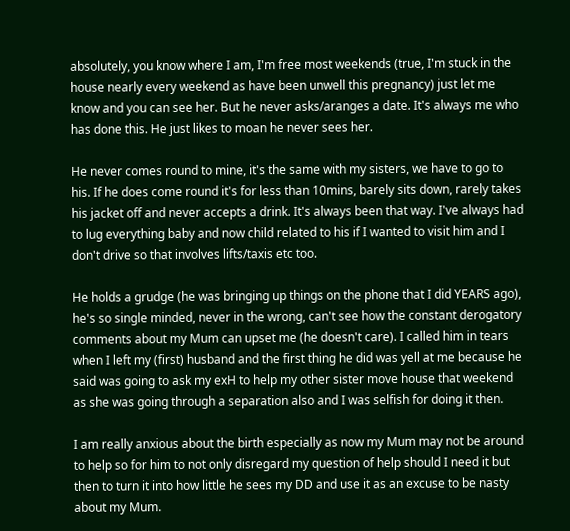absolutely, you know where I am, I'm free most weekends (true, I'm stuck in the house nearly every weekend as have been unwell this pregnancy) just let me know and you can see her. But he never asks/aranges a date. It's always me who has done this. He just likes to moan he never sees her.

He never comes round to mine, it's the same with my sisters, we have to go to his. If he does come round it's for less than 10mins, barely sits down, rarely takes his jacket off and never accepts a drink. It's always been that way. I've always had to lug everything baby and now child related to his if I wanted to visit him and I don't drive so that involves lifts/taxis etc too.

He holds a grudge (he was bringing up things on the phone that I did YEARS ago), he's so single minded, never in the wrong, can't see how the constant derogatory comments about my Mum can upset me (he doesn't care). I called him in tears when I left my (first) husband and the first thing he did was yell at me because he said was going to ask my exH to help my other sister move house that weekend as she was going through a separation also and I was selfish for doing it then.

I am really anxious about the birth especially as now my Mum may not be around to help so for him to not only disregard my question of help should I need it but then to turn it into how little he sees my DD and use it as an excuse to be nasty about my Mum.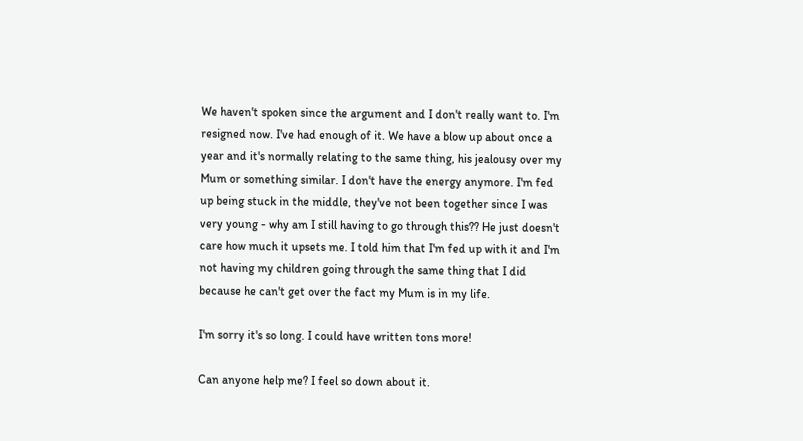We haven't spoken since the argument and I don't really want to. I'm resigned now. I've had enough of it. We have a blow up about once a year and it's normally relating to the same thing, his jealousy over my Mum or something similar. I don't have the energy anymore. I'm fed up being stuck in the middle, they've not been together since I was very young - why am I still having to go through this?? He just doesn't care how much it upsets me. I told him that I'm fed up with it and I'm not having my children going through the same thing that I did because he can't get over the fact my Mum is in my life.

I'm sorry it's so long. I could have written tons more!

Can anyone help me? I feel so down about it.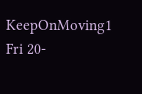KeepOnMoving1 Fri 20-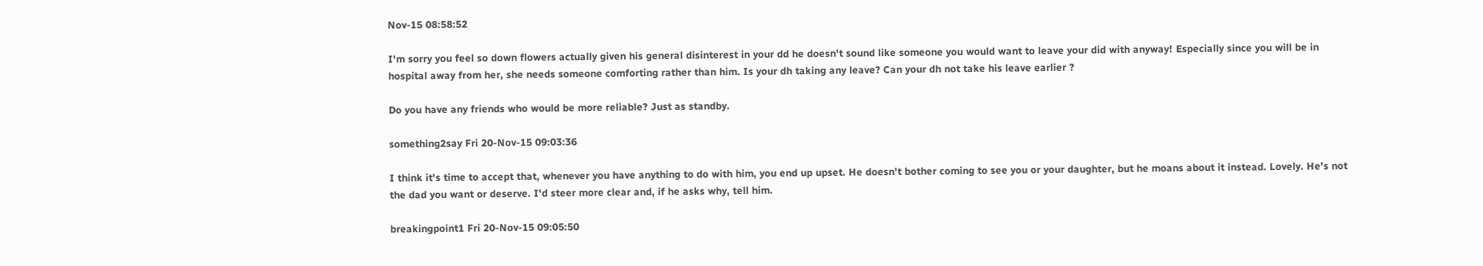Nov-15 08:58:52

I'm sorry you feel so down flowers actually given his general disinterest in your dd he doesn't sound like someone you would want to leave your did with anyway! Especially since you will be in hospital away from her, she needs someone comforting rather than him. Is your dh taking any leave? Can your dh not take his leave earlier ?

Do you have any friends who would be more reliable? Just as standby.

something2say Fri 20-Nov-15 09:03:36

I think it's time to accept that, whenever you have anything to do with him, you end up upset. He doesn't bother coming to see you or your daughter, but he moans about it instead. Lovely. He's not the dad you want or deserve. I'd steer more clear and, if he asks why, tell him.

breakingpoint1 Fri 20-Nov-15 09:05:50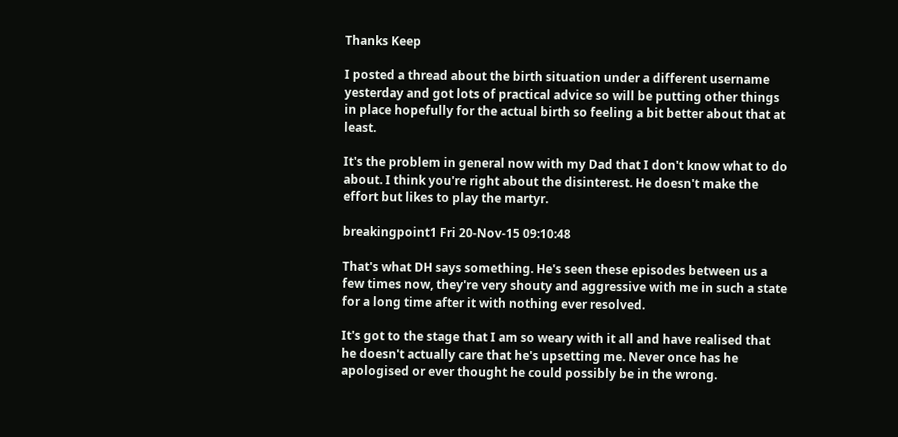Thanks Keep

I posted a thread about the birth situation under a different username yesterday and got lots of practical advice so will be putting other things in place hopefully for the actual birth so feeling a bit better about that at least.

It's the problem in general now with my Dad that I don't know what to do about. I think you're right about the disinterest. He doesn't make the effort but likes to play the martyr.

breakingpoint1 Fri 20-Nov-15 09:10:48

That's what DH says something. He's seen these episodes between us a few times now, they're very shouty and aggressive with me in such a state for a long time after it with nothing ever resolved.

It's got to the stage that I am so weary with it all and have realised that he doesn't actually care that he's upsetting me. Never once has he apologised or ever thought he could possibly be in the wrong.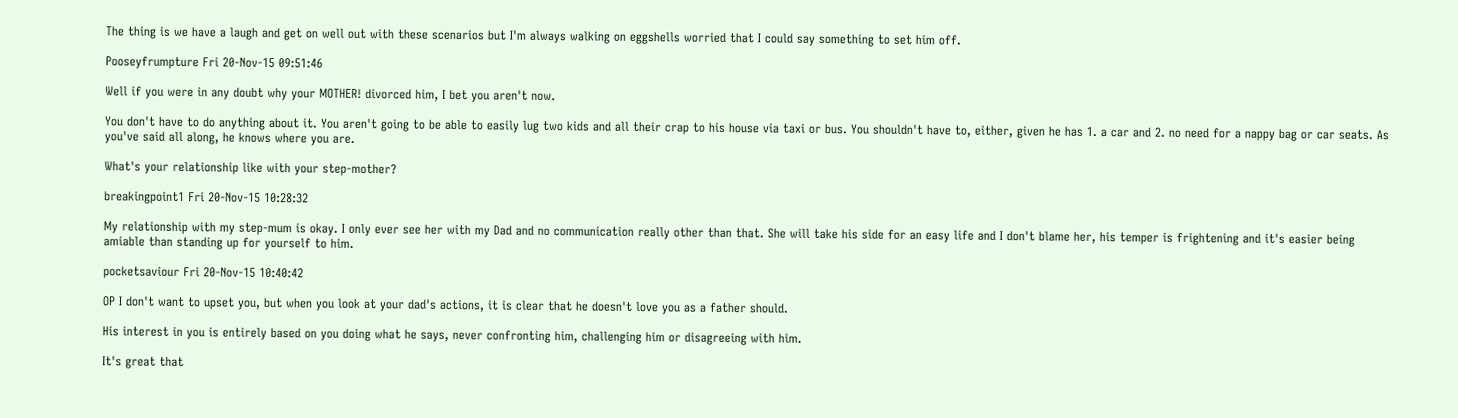The thing is we have a laugh and get on well out with these scenarios but I'm always walking on eggshells worried that I could say something to set him off.

Pooseyfrumpture Fri 20-Nov-15 09:51:46

Well if you were in any doubt why your MOTHER! divorced him, I bet you aren't now.

You don't have to do anything about it. You aren't going to be able to easily lug two kids and all their crap to his house via taxi or bus. You shouldn't have to, either, given he has 1. a car and 2. no need for a nappy bag or car seats. As you've said all along, he knows where you are.

What's your relationship like with your step-mother?

breakingpoint1 Fri 20-Nov-15 10:28:32

My relationship with my step-mum is okay. I only ever see her with my Dad and no communication really other than that. She will take his side for an easy life and I don't blame her, his temper is frightening and it's easier being amiable than standing up for yourself to him.

pocketsaviour Fri 20-Nov-15 10:40:42

OP I don't want to upset you, but when you look at your dad's actions, it is clear that he doesn't love you as a father should.

His interest in you is entirely based on you doing what he says, never confronting him, challenging him or disagreeing with him.

It's great that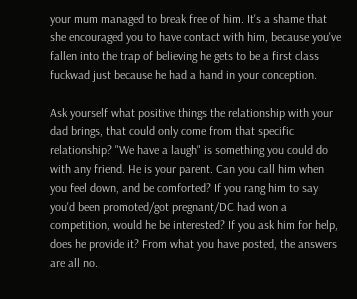your mum managed to break free of him. It's a shame that she encouraged you to have contact with him, because you've fallen into the trap of believing he gets to be a first class fuckwad just because he had a hand in your conception.

Ask yourself what positive things the relationship with your dad brings, that could only come from that specific relationship? "We have a laugh" is something you could do with any friend. He is your parent. Can you call him when you feel down, and be comforted? If you rang him to say you'd been promoted/got pregnant/DC had won a competition, would he be interested? If you ask him for help, does he provide it? From what you have posted, the answers are all no.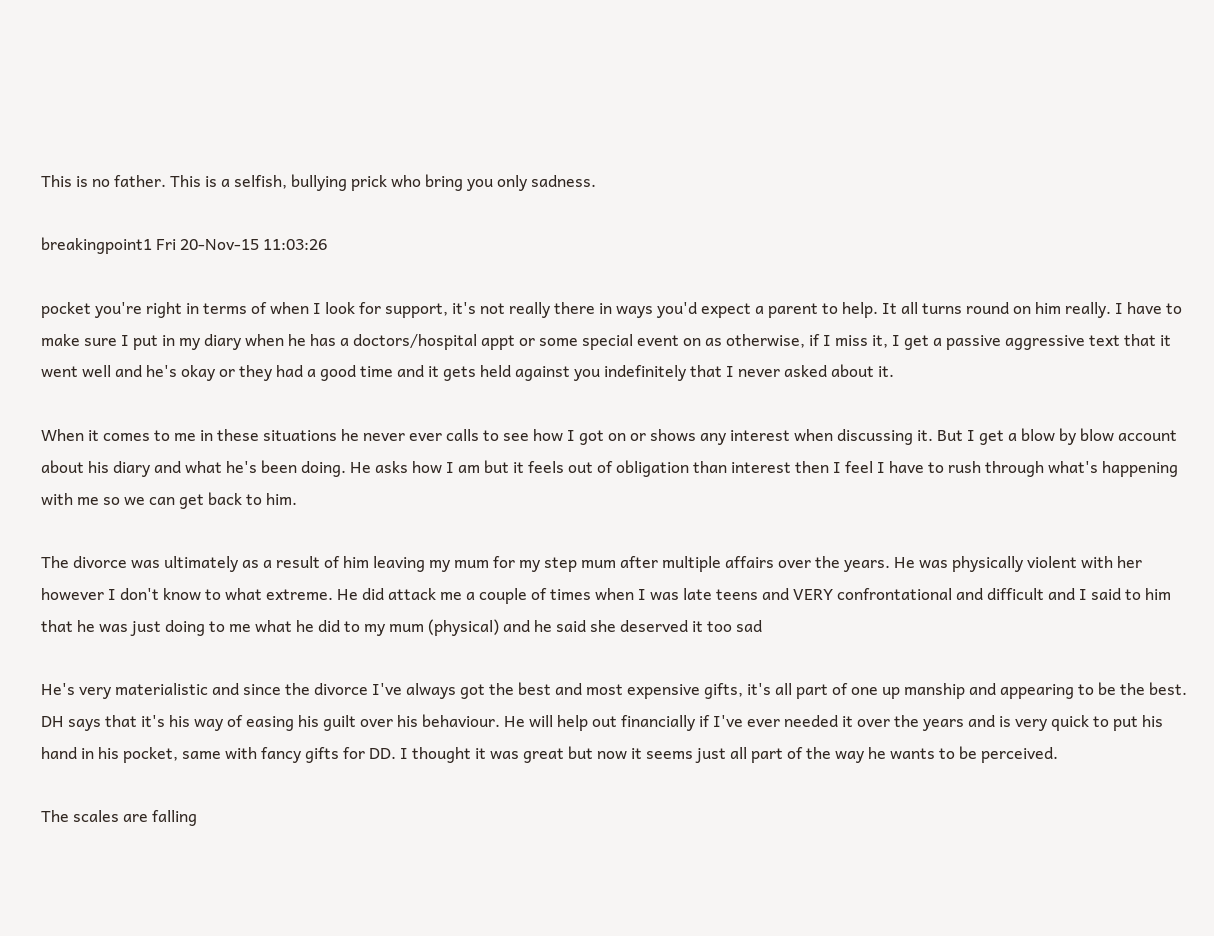This is no father. This is a selfish, bullying prick who bring you only sadness.

breakingpoint1 Fri 20-Nov-15 11:03:26

pocket you're right in terms of when I look for support, it's not really there in ways you'd expect a parent to help. It all turns round on him really. I have to make sure I put in my diary when he has a doctors/hospital appt or some special event on as otherwise, if I miss it, I get a passive aggressive text that it went well and he's okay or they had a good time and it gets held against you indefinitely that I never asked about it.

When it comes to me in these situations he never ever calls to see how I got on or shows any interest when discussing it. But I get a blow by blow account about his diary and what he's been doing. He asks how I am but it feels out of obligation than interest then I feel I have to rush through what's happening with me so we can get back to him.

The divorce was ultimately as a result of him leaving my mum for my step mum after multiple affairs over the years. He was physically violent with her however I don't know to what extreme. He did attack me a couple of times when I was late teens and VERY confrontational and difficult and I said to him that he was just doing to me what he did to my mum (physical) and he said she deserved it too sad

He's very materialistic and since the divorce I've always got the best and most expensive gifts, it's all part of one up manship and appearing to be the best. DH says that it's his way of easing his guilt over his behaviour. He will help out financially if I've ever needed it over the years and is very quick to put his hand in his pocket, same with fancy gifts for DD. I thought it was great but now it seems just all part of the way he wants to be perceived.

The scales are falling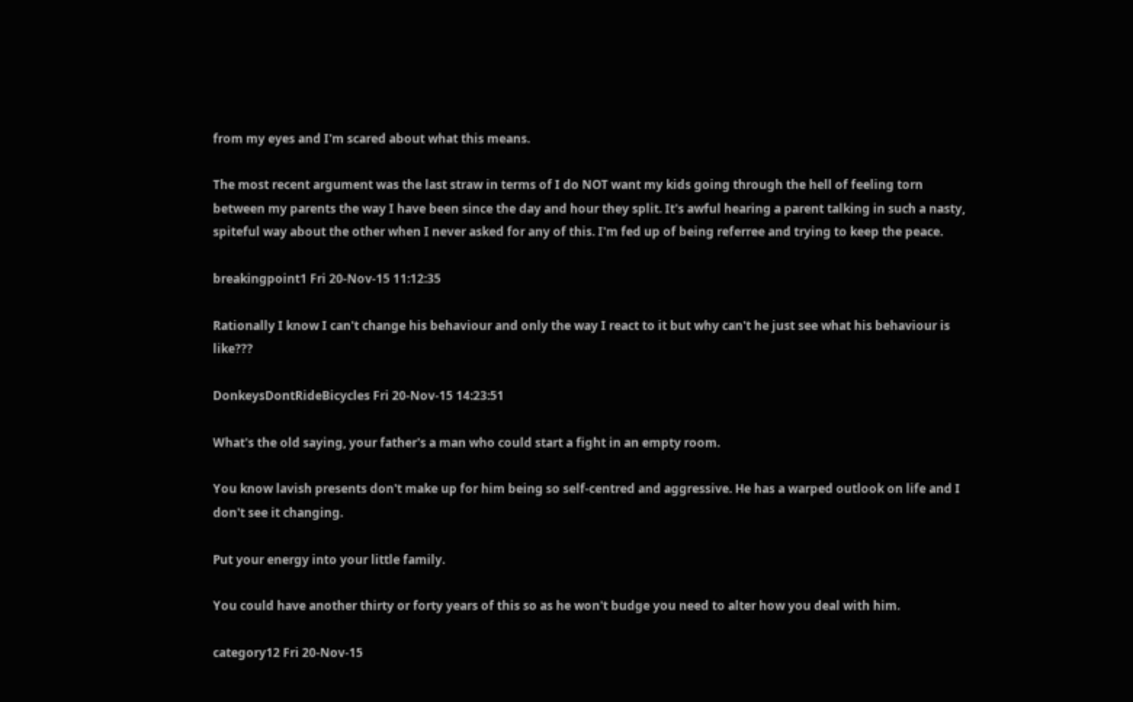from my eyes and I'm scared about what this means.

The most recent argument was the last straw in terms of I do NOT want my kids going through the hell of feeling torn between my parents the way I have been since the day and hour they split. It's awful hearing a parent talking in such a nasty, spiteful way about the other when I never asked for any of this. I'm fed up of being referree and trying to keep the peace.

breakingpoint1 Fri 20-Nov-15 11:12:35

Rationally I know I can't change his behaviour and only the way I react to it but why can't he just see what his behaviour is like???

DonkeysDontRideBicycles Fri 20-Nov-15 14:23:51

What's the old saying, your father's a man who could start a fight in an empty room.

You know lavish presents don't make up for him being so self-centred and aggressive. He has a warped outlook on life and I don't see it changing.

Put your energy into your little family.

You could have another thirty or forty years of this so as he won't budge you need to alter how you deal with him.

category12 Fri 20-Nov-15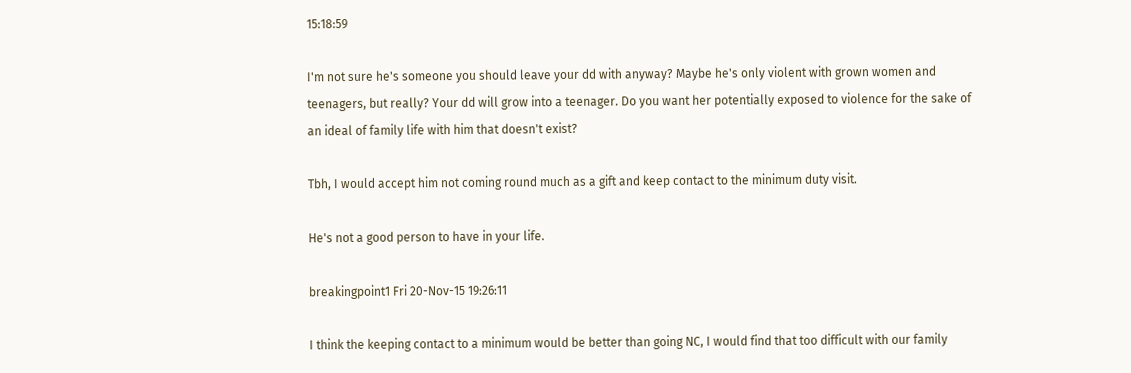15:18:59

I'm not sure he's someone you should leave your dd with anyway? Maybe he's only violent with grown women and teenagers, but really? Your dd will grow into a teenager. Do you want her potentially exposed to violence for the sake of an ideal of family life with him that doesn't exist?

Tbh, I would accept him not coming round much as a gift and keep contact to the minimum duty visit.

He's not a good person to have in your life.

breakingpoint1 Fri 20-Nov-15 19:26:11

I think the keeping contact to a minimum would be better than going NC, I would find that too difficult with our family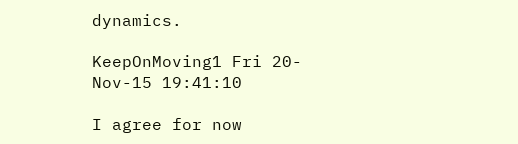dynamics.

KeepOnMoving1 Fri 20-Nov-15 19:41:10

I agree for now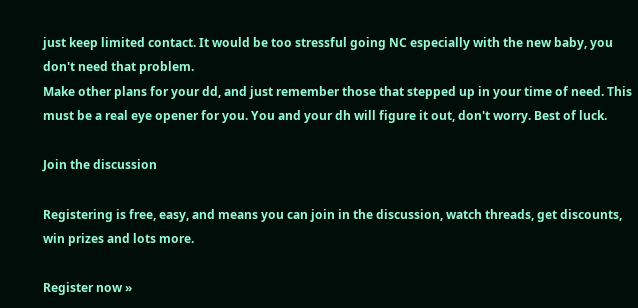just keep limited contact. It would be too stressful going NC especially with the new baby, you don't need that problem.
Make other plans for your dd, and just remember those that stepped up in your time of need. This must be a real eye opener for you. You and your dh will figure it out, don't worry. Best of luck.

Join the discussion

Registering is free, easy, and means you can join in the discussion, watch threads, get discounts, win prizes and lots more.

Register now »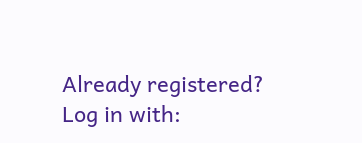Already registered? Log in with: